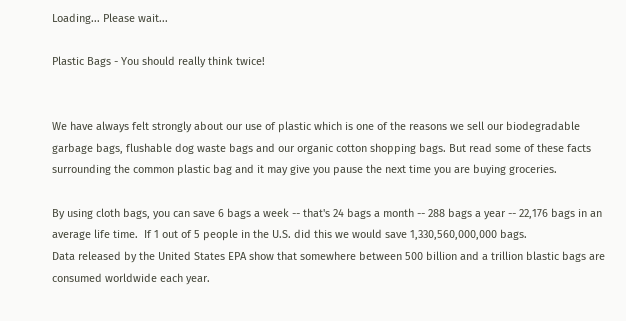Loading... Please wait...

Plastic Bags - You should really think twice!


We have always felt strongly about our use of plastic which is one of the reasons we sell our biodegradable garbage bags, flushable dog waste bags and our organic cotton shopping bags. But read some of these facts surrounding the common plastic bag and it may give you pause the next time you are buying groceries.

By using cloth bags, you can save 6 bags a week -- that's 24 bags a month -- 288 bags a year -- 22,176 bags in an average life time.  If 1 out of 5 people in the U.S. did this we would save 1,330,560,000,000 bags.
Data released by the United States EPA show that somewhere between 500 billion and a trillion blastic bags are consumed worldwide each year.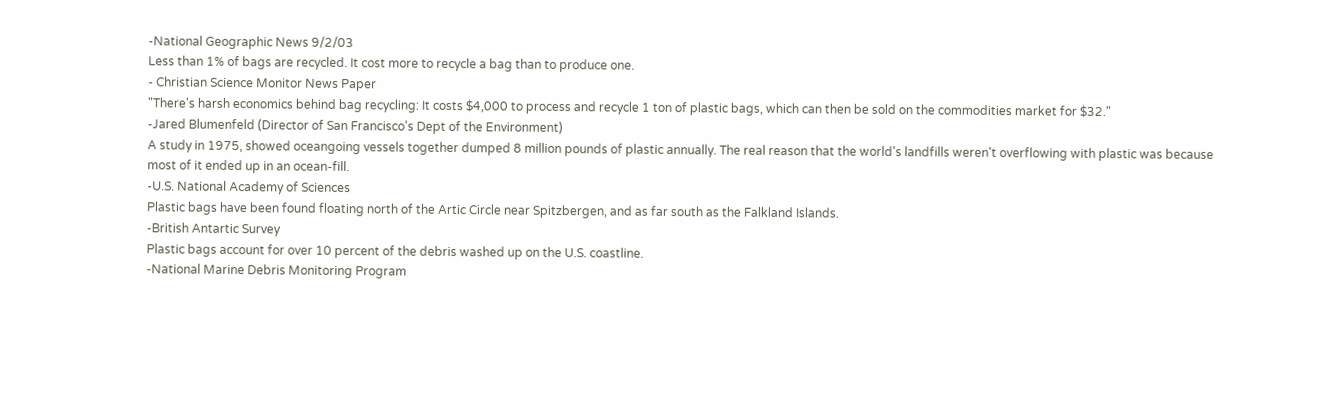-National Geographic News 9/2/03
Less than 1% of bags are recycled. It cost more to recycle a bag than to produce one.
- Christian Science Monitor News Paper
"There's harsh economics behind bag recycling: It costs $4,000 to process and recycle 1 ton of plastic bags, which can then be sold on the commodities market for $32."
-Jared Blumenfeld (Director of San Francisco's Dept of the Environment)
A study in 1975, showed oceangoing vessels together dumped 8 million pounds of plastic annually. The real reason that the world's landfills weren't overflowing with plastic was because most of it ended up in an ocean-fill.
-U.S. National Academy of Sciences
Plastic bags have been found floating north of the Artic Circle near Spitzbergen, and as far south as the Falkland Islands.
-British Antartic Survey
Plastic bags account for over 10 percent of the debris washed up on the U.S. coastline.
-National Marine Debris Monitoring Program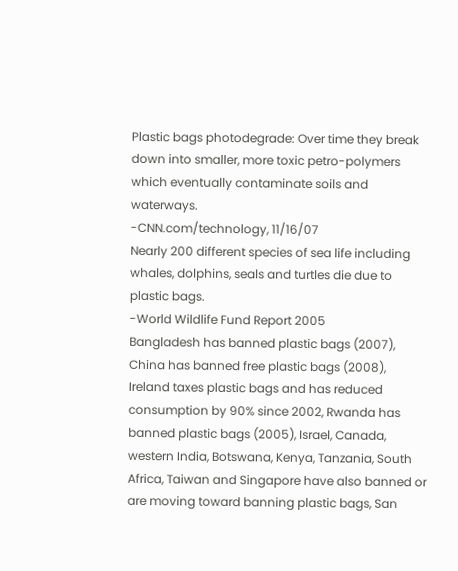Plastic bags photodegrade: Over time they break down into smaller, more toxic petro-polymers which eventually contaminate soils and waterways.
-CNN.com/technology, 11/16/07
Nearly 200 different species of sea life including whales, dolphins, seals and turtles die due to plastic bags.
-World Wildlife Fund Report 2005
Bangladesh has banned plastic bags (2007), China has banned free plastic bags (2008),  Ireland taxes plastic bags and has reduced consumption by 90% since 2002, Rwanda has banned plastic bags (2005), Israel, Canada, western India, Botswana, Kenya, Tanzania, South Africa, Taiwan and Singapore have also banned or are moving toward banning plastic bags, San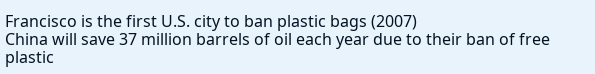Francisco is the first U.S. city to ban plastic bags (2007)
China will save 37 million barrels of oil each year due to their ban of free plastic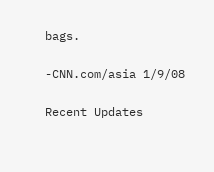bags.

-CNN.com/asia 1/9/08

Recent Updates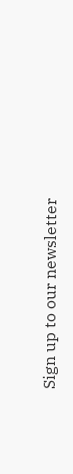Sign up to our newsletter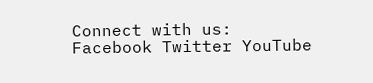Connect with us: Facebook Twitter YouTube